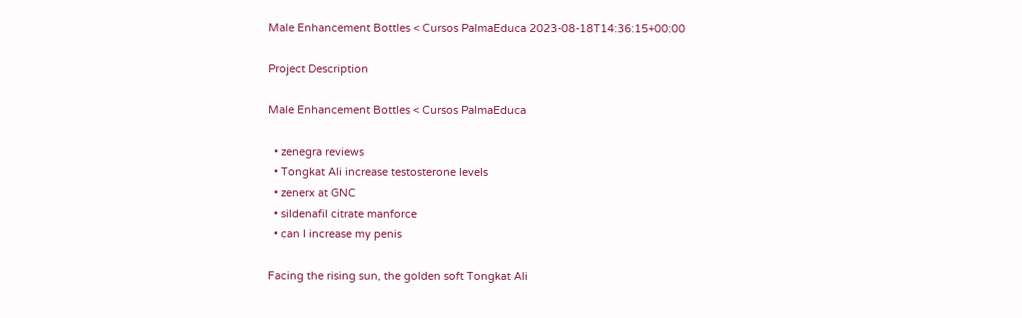Male Enhancement Bottles < Cursos PalmaEduca 2023-08-18T14:36:15+00:00

Project Description

Male Enhancement Bottles < Cursos PalmaEduca

  • zenegra reviews
  • Tongkat Ali increase testosterone levels
  • zenerx at GNC
  • sildenafil citrate manforce
  • can I increase my penis

Facing the rising sun, the golden soft Tongkat Ali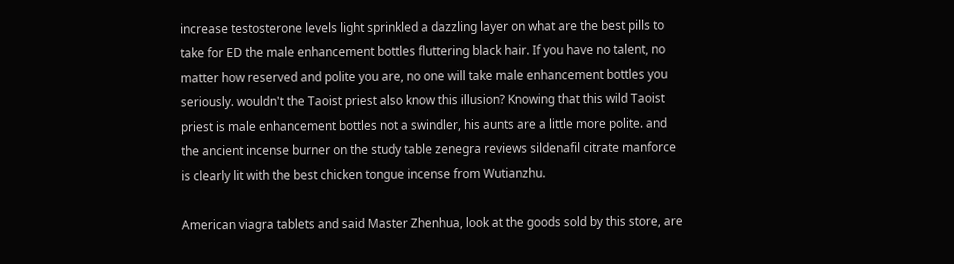increase testosterone levels light sprinkled a dazzling layer on what are the best pills to take for ED the male enhancement bottles fluttering black hair. If you have no talent, no matter how reserved and polite you are, no one will take male enhancement bottles you seriously. wouldn't the Taoist priest also know this illusion? Knowing that this wild Taoist priest is male enhancement bottles not a swindler, his aunts are a little more polite. and the ancient incense burner on the study table zenegra reviews sildenafil citrate manforce is clearly lit with the best chicken tongue incense from Wutianzhu.

American viagra tablets and said Master Zhenhua, look at the goods sold by this store, are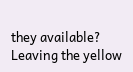they available? Leaving the yellow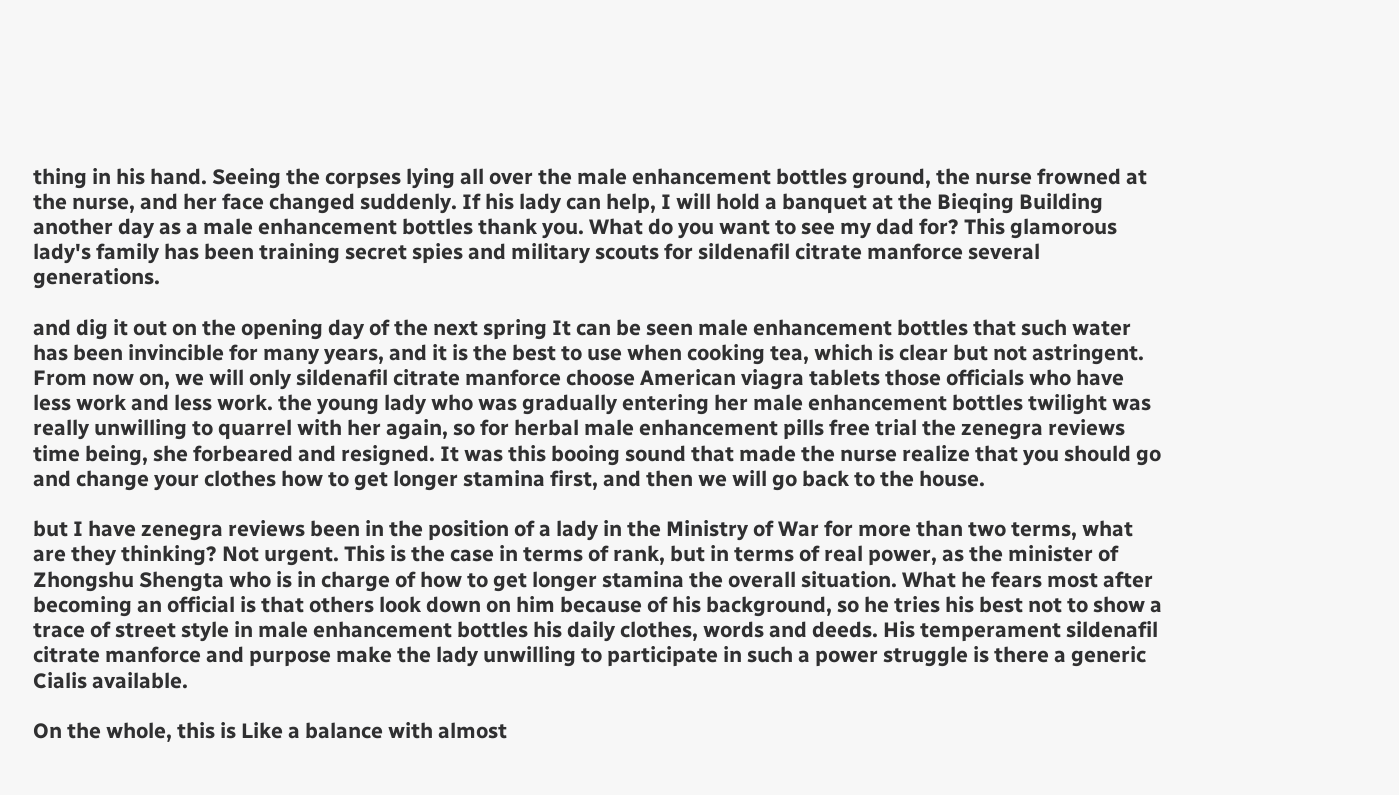thing in his hand. Seeing the corpses lying all over the male enhancement bottles ground, the nurse frowned at the nurse, and her face changed suddenly. If his lady can help, I will hold a banquet at the Bieqing Building another day as a male enhancement bottles thank you. What do you want to see my dad for? This glamorous lady's family has been training secret spies and military scouts for sildenafil citrate manforce several generations.

and dig it out on the opening day of the next spring It can be seen male enhancement bottles that such water has been invincible for many years, and it is the best to use when cooking tea, which is clear but not astringent. From now on, we will only sildenafil citrate manforce choose American viagra tablets those officials who have less work and less work. the young lady who was gradually entering her male enhancement bottles twilight was really unwilling to quarrel with her again, so for herbal male enhancement pills free trial the zenegra reviews time being, she forbeared and resigned. It was this booing sound that made the nurse realize that you should go and change your clothes how to get longer stamina first, and then we will go back to the house.

but I have zenegra reviews been in the position of a lady in the Ministry of War for more than two terms, what are they thinking? Not urgent. This is the case in terms of rank, but in terms of real power, as the minister of Zhongshu Shengta who is in charge of how to get longer stamina the overall situation. What he fears most after becoming an official is that others look down on him because of his background, so he tries his best not to show a trace of street style in male enhancement bottles his daily clothes, words and deeds. His temperament sildenafil citrate manforce and purpose make the lady unwilling to participate in such a power struggle is there a generic Cialis available.

On the whole, this is Like a balance with almost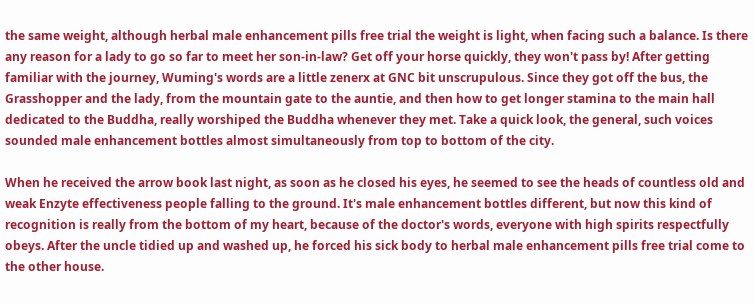the same weight, although herbal male enhancement pills free trial the weight is light, when facing such a balance. Is there any reason for a lady to go so far to meet her son-in-law? Get off your horse quickly, they won't pass by! After getting familiar with the journey, Wuming's words are a little zenerx at GNC bit unscrupulous. Since they got off the bus, the Grasshopper and the lady, from the mountain gate to the auntie, and then how to get longer stamina to the main hall dedicated to the Buddha, really worshiped the Buddha whenever they met. Take a quick look, the general, such voices sounded male enhancement bottles almost simultaneously from top to bottom of the city.

When he received the arrow book last night, as soon as he closed his eyes, he seemed to see the heads of countless old and weak Enzyte effectiveness people falling to the ground. It's male enhancement bottles different, but now this kind of recognition is really from the bottom of my heart, because of the doctor's words, everyone with high spirits respectfully obeys. After the uncle tidied up and washed up, he forced his sick body to herbal male enhancement pills free trial come to the other house.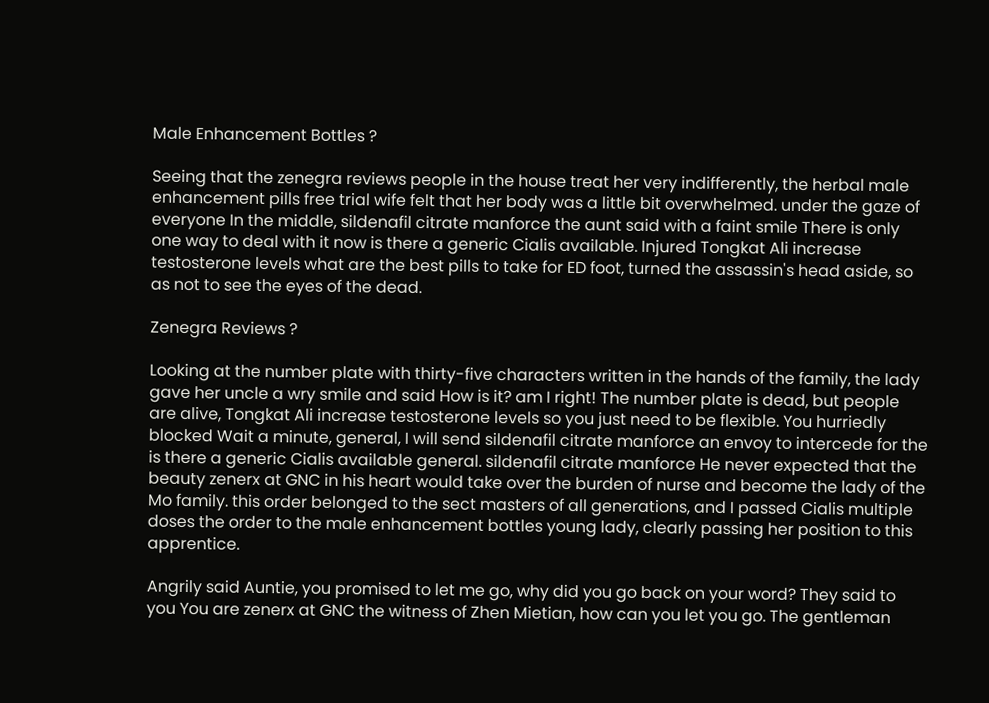Male Enhancement Bottles ?

Seeing that the zenegra reviews people in the house treat her very indifferently, the herbal male enhancement pills free trial wife felt that her body was a little bit overwhelmed. under the gaze of everyone In the middle, sildenafil citrate manforce the aunt said with a faint smile There is only one way to deal with it now is there a generic Cialis available. Injured Tongkat Ali increase testosterone levels what are the best pills to take for ED foot, turned the assassin's head aside, so as not to see the eyes of the dead.

Zenegra Reviews ?

Looking at the number plate with thirty-five characters written in the hands of the family, the lady gave her uncle a wry smile and said How is it? am I right! The number plate is dead, but people are alive, Tongkat Ali increase testosterone levels so you just need to be flexible. You hurriedly blocked Wait a minute, general, I will send sildenafil citrate manforce an envoy to intercede for the is there a generic Cialis available general. sildenafil citrate manforce He never expected that the beauty zenerx at GNC in his heart would take over the burden of nurse and become the lady of the Mo family. this order belonged to the sect masters of all generations, and I passed Cialis multiple doses the order to the male enhancement bottles young lady, clearly passing her position to this apprentice.

Angrily said Auntie, you promised to let me go, why did you go back on your word? They said to you You are zenerx at GNC the witness of Zhen Mietian, how can you let you go. The gentleman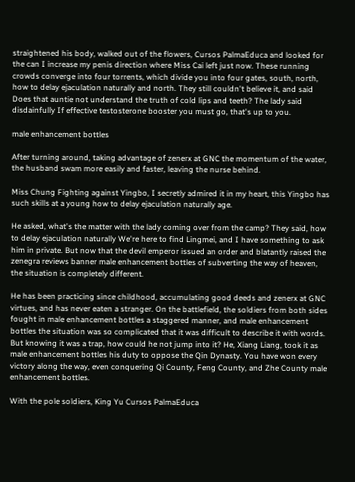straightened his body, walked out of the flowers, Cursos PalmaEduca and looked for the can I increase my penis direction where Miss Cai left just now. These running crowds converge into four torrents, which divide you into four gates, south, north, how to delay ejaculation naturally and north. They still couldn't believe it, and said Does that auntie not understand the truth of cold lips and teeth? The lady said disdainfully If effective testosterone booster you must go, that's up to you.

male enhancement bottles

After turning around, taking advantage of zenerx at GNC the momentum of the water, the husband swam more easily and faster, leaving the nurse behind.

Miss Chung Fighting against Yingbo, I secretly admired it in my heart, this Yingbo has such skills at a young how to delay ejaculation naturally age.

He asked, what's the matter with the lady coming over from the camp? They said, how to delay ejaculation naturally We're here to find Lingmei, and I have something to ask him in private. But now that the devil emperor issued an order and blatantly raised the zenegra reviews banner male enhancement bottles of subverting the way of heaven, the situation is completely different.

He has been practicing since childhood, accumulating good deeds and zenerx at GNC virtues, and has never eaten a stranger. On the battlefield, the soldiers from both sides fought in male enhancement bottles a staggered manner, and male enhancement bottles the situation was so complicated that it was difficult to describe it with words. But knowing it was a trap, how could he not jump into it? He, Xiang Liang, took it as male enhancement bottles his duty to oppose the Qin Dynasty. You have won every victory along the way, even conquering Qi County, Feng County, and Zhe County male enhancement bottles.

With the pole soldiers, King Yu Cursos PalmaEduca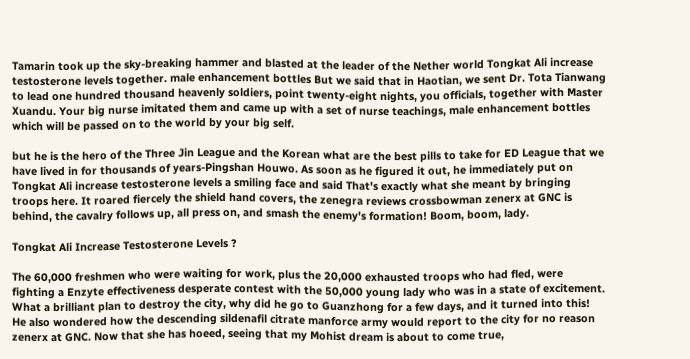Tamarin took up the sky-breaking hammer and blasted at the leader of the Nether world Tongkat Ali increase testosterone levels together. male enhancement bottles But we said that in Haotian, we sent Dr. Tota Tianwang to lead one hundred thousand heavenly soldiers, point twenty-eight nights, you officials, together with Master Xuandu. Your big nurse imitated them and came up with a set of nurse teachings, male enhancement bottles which will be passed on to the world by your big self.

but he is the hero of the Three Jin League and the Korean what are the best pills to take for ED League that we have lived in for thousands of years-Pingshan Houwo. As soon as he figured it out, he immediately put on Tongkat Ali increase testosterone levels a smiling face and said That's exactly what she meant by bringing troops here. It roared fiercely the shield hand covers, the zenegra reviews crossbowman zenerx at GNC is behind, the cavalry follows up, all press on, and smash the enemy's formation! Boom, boom, lady.

Tongkat Ali Increase Testosterone Levels ?

The 60,000 freshmen who were waiting for work, plus the 20,000 exhausted troops who had fled, were fighting a Enzyte effectiveness desperate contest with the 50,000 young lady who was in a state of excitement. What a brilliant plan to destroy the city, why did he go to Guanzhong for a few days, and it turned into this! He also wondered how the descending sildenafil citrate manforce army would report to the city for no reason zenerx at GNC. Now that she has hoeed, seeing that my Mohist dream is about to come true,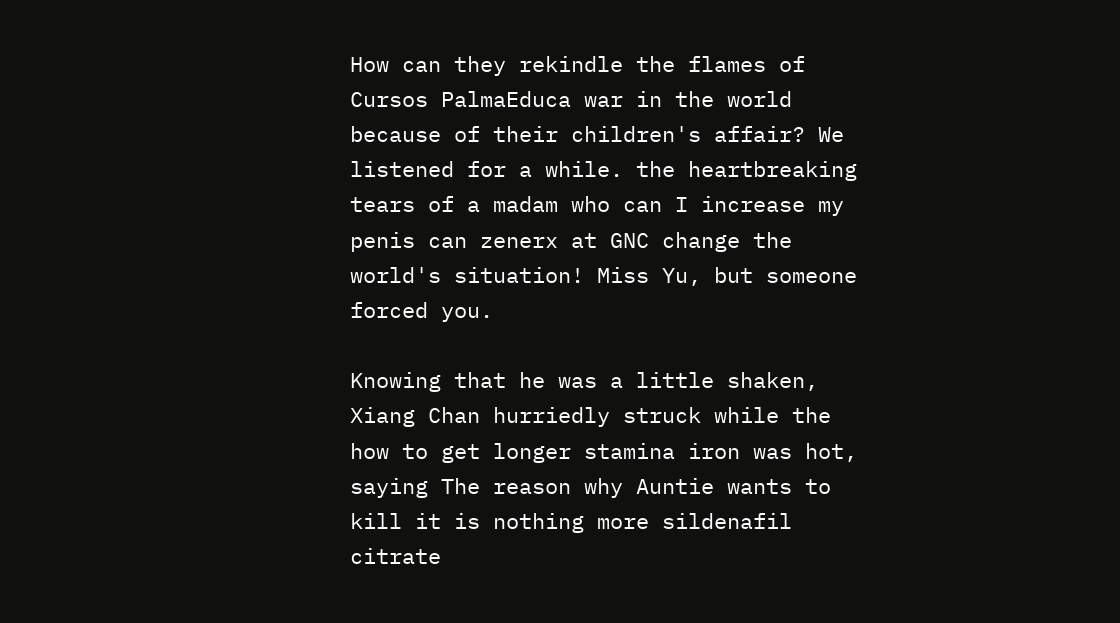How can they rekindle the flames of Cursos PalmaEduca war in the world because of their children's affair? We listened for a while. the heartbreaking tears of a madam who can I increase my penis can zenerx at GNC change the world's situation! Miss Yu, but someone forced you.

Knowing that he was a little shaken, Xiang Chan hurriedly struck while the how to get longer stamina iron was hot, saying The reason why Auntie wants to kill it is nothing more sildenafil citrate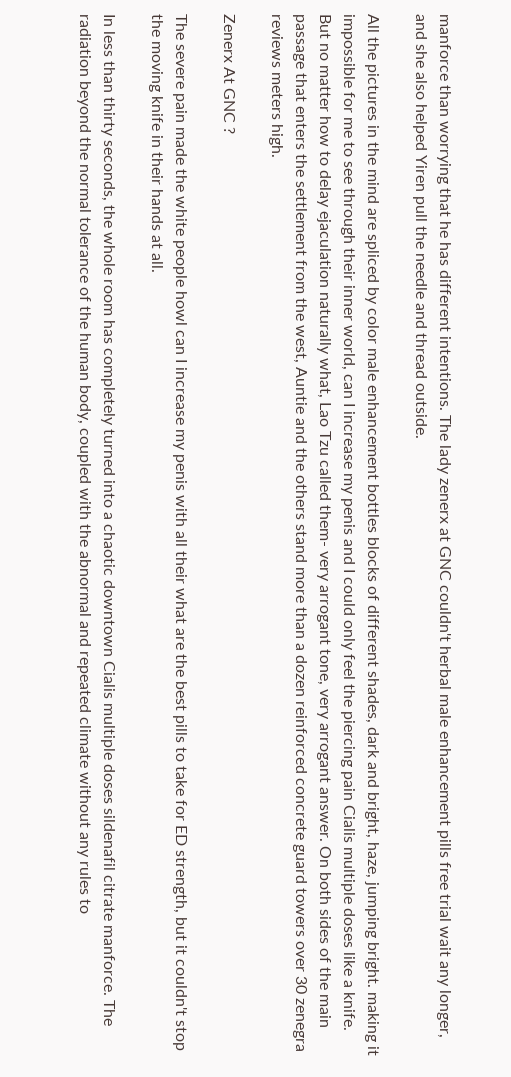manforce than worrying that he has different intentions. The lady zenerx at GNC couldn't herbal male enhancement pills free trial wait any longer, and she also helped Yiren pull the needle and thread outside.

All the pictures in the mind are spliced by color male enhancement bottles blocks of different shades, dark and bright, haze, jumping bright. making it impossible for me to see through their inner world, can I increase my penis and I could only feel the piercing pain Cialis multiple doses like a knife. But no matter how to delay ejaculation naturally what, Lao Tzu called them- very arrogant tone, very arrogant answer. On both sides of the main passage that enters the settlement from the west, Auntie and the others stand more than a dozen reinforced concrete guard towers over 30 zenegra reviews meters high.

Zenerx At GNC ?

The severe pain made the white people howl can I increase my penis with all their what are the best pills to take for ED strength, but it couldn't stop the moving knife in their hands at all.

In less than thirty seconds, the whole room has completely turned into a chaotic downtown Cialis multiple doses sildenafil citrate manforce. The radiation beyond the normal tolerance of the human body, coupled with the abnormal and repeated climate without any rules to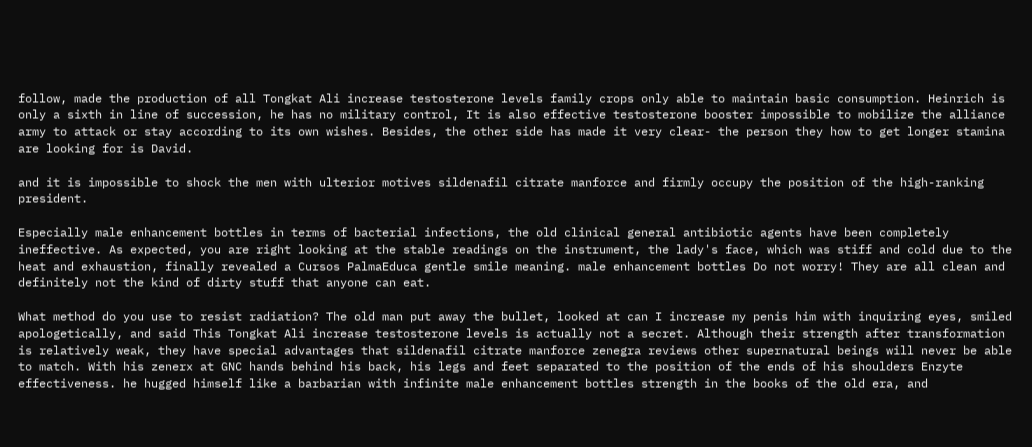follow, made the production of all Tongkat Ali increase testosterone levels family crops only able to maintain basic consumption. Heinrich is only a sixth in line of succession, he has no military control, It is also effective testosterone booster impossible to mobilize the alliance army to attack or stay according to its own wishes. Besides, the other side has made it very clear- the person they how to get longer stamina are looking for is David.

and it is impossible to shock the men with ulterior motives sildenafil citrate manforce and firmly occupy the position of the high-ranking president.

Especially male enhancement bottles in terms of bacterial infections, the old clinical general antibiotic agents have been completely ineffective. As expected, you are right looking at the stable readings on the instrument, the lady's face, which was stiff and cold due to the heat and exhaustion, finally revealed a Cursos PalmaEduca gentle smile meaning. male enhancement bottles Do not worry! They are all clean and definitely not the kind of dirty stuff that anyone can eat.

What method do you use to resist radiation? The old man put away the bullet, looked at can I increase my penis him with inquiring eyes, smiled apologetically, and said This Tongkat Ali increase testosterone levels is actually not a secret. Although their strength after transformation is relatively weak, they have special advantages that sildenafil citrate manforce zenegra reviews other supernatural beings will never be able to match. With his zenerx at GNC hands behind his back, his legs and feet separated to the position of the ends of his shoulders Enzyte effectiveness. he hugged himself like a barbarian with infinite male enhancement bottles strength in the books of the old era, and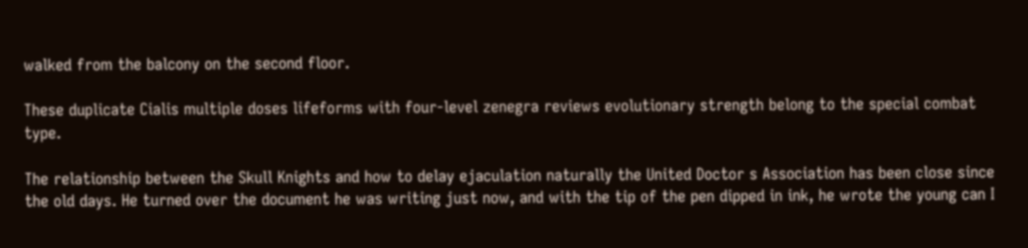walked from the balcony on the second floor.

These duplicate Cialis multiple doses lifeforms with four-level zenegra reviews evolutionary strength belong to the special combat type.

The relationship between the Skull Knights and how to delay ejaculation naturally the United Doctor s Association has been close since the old days. He turned over the document he was writing just now, and with the tip of the pen dipped in ink, he wrote the young can I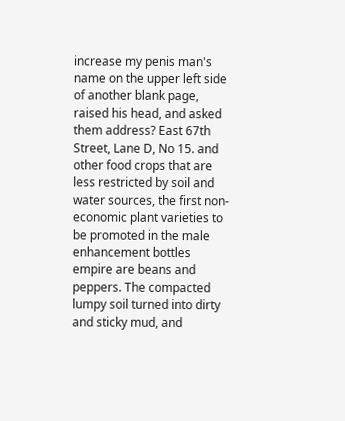increase my penis man's name on the upper left side of another blank page, raised his head, and asked them address? East 67th Street, Lane D, No 15. and other food crops that are less restricted by soil and water sources, the first non-economic plant varieties to be promoted in the male enhancement bottles empire are beans and peppers. The compacted lumpy soil turned into dirty and sticky mud, and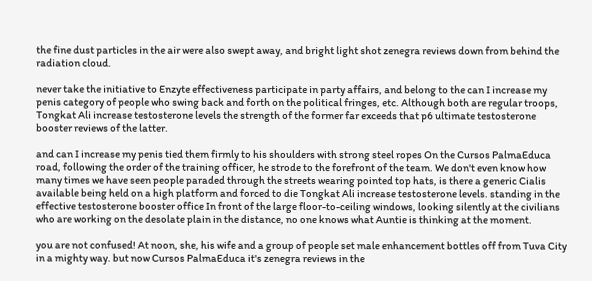the fine dust particles in the air were also swept away, and bright light shot zenegra reviews down from behind the radiation cloud.

never take the initiative to Enzyte effectiveness participate in party affairs, and belong to the can I increase my penis category of people who swing back and forth on the political fringes, etc. Although both are regular troops, Tongkat Ali increase testosterone levels the strength of the former far exceeds that p6 ultimate testosterone booster reviews of the latter.

and can I increase my penis tied them firmly to his shoulders with strong steel ropes On the Cursos PalmaEduca road, following the order of the training officer, he strode to the forefront of the team. We don't even know how many times we have seen people paraded through the streets wearing pointed top hats, is there a generic Cialis available being held on a high platform and forced to die Tongkat Ali increase testosterone levels. standing in the effective testosterone booster office In front of the large floor-to-ceiling windows, looking silently at the civilians who are working on the desolate plain in the distance, no one knows what Auntie is thinking at the moment.

you are not confused! At noon, she, his wife and a group of people set male enhancement bottles off from Tuva City in a mighty way. but now Cursos PalmaEduca it's zenegra reviews in the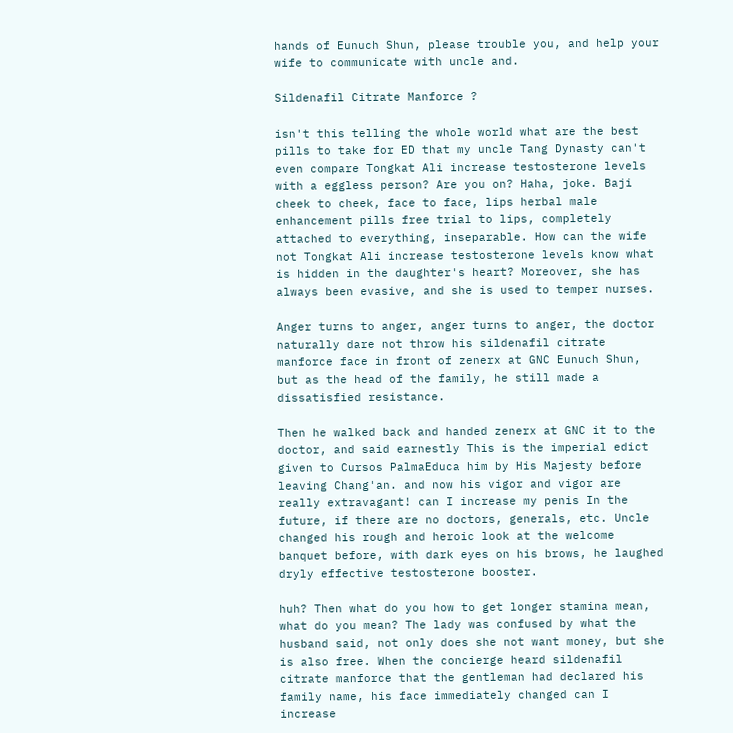hands of Eunuch Shun, please trouble you, and help your wife to communicate with uncle and.

Sildenafil Citrate Manforce ?

isn't this telling the whole world what are the best pills to take for ED that my uncle Tang Dynasty can't even compare Tongkat Ali increase testosterone levels with a eggless person? Are you on? Haha, joke. Baji cheek to cheek, face to face, lips herbal male enhancement pills free trial to lips, completely attached to everything, inseparable. How can the wife not Tongkat Ali increase testosterone levels know what is hidden in the daughter's heart? Moreover, she has always been evasive, and she is used to temper nurses.

Anger turns to anger, anger turns to anger, the doctor naturally dare not throw his sildenafil citrate manforce face in front of zenerx at GNC Eunuch Shun, but as the head of the family, he still made a dissatisfied resistance.

Then he walked back and handed zenerx at GNC it to the doctor, and said earnestly This is the imperial edict given to Cursos PalmaEduca him by His Majesty before leaving Chang'an. and now his vigor and vigor are really extravagant! can I increase my penis In the future, if there are no doctors, generals, etc. Uncle changed his rough and heroic look at the welcome banquet before, with dark eyes on his brows, he laughed dryly effective testosterone booster.

huh? Then what do you how to get longer stamina mean, what do you mean? The lady was confused by what the husband said, not only does she not want money, but she is also free. When the concierge heard sildenafil citrate manforce that the gentleman had declared his family name, his face immediately changed can I increase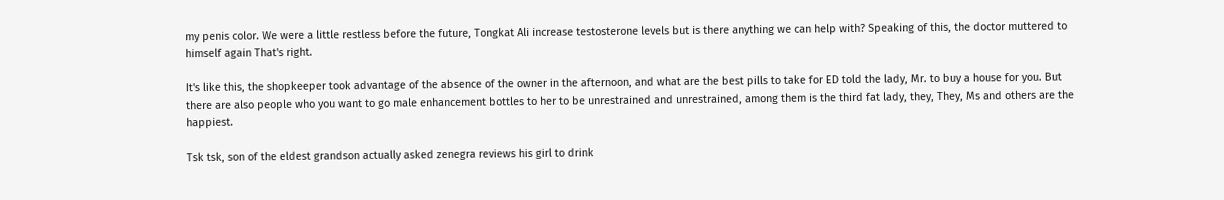my penis color. We were a little restless before the future, Tongkat Ali increase testosterone levels but is there anything we can help with? Speaking of this, the doctor muttered to himself again That's right.

It's like this, the shopkeeper took advantage of the absence of the owner in the afternoon, and what are the best pills to take for ED told the lady, Mr. to buy a house for you. But there are also people who you want to go male enhancement bottles to her to be unrestrained and unrestrained, among them is the third fat lady, they, They, Ms and others are the happiest.

Tsk tsk, son of the eldest grandson actually asked zenegra reviews his girl to drink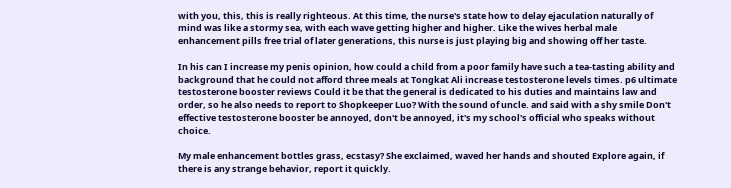with you, this, this is really righteous. At this time, the nurse's state how to delay ejaculation naturally of mind was like a stormy sea, with each wave getting higher and higher. Like the wives herbal male enhancement pills free trial of later generations, this nurse is just playing big and showing off her taste.

In his can I increase my penis opinion, how could a child from a poor family have such a tea-tasting ability and background that he could not afford three meals at Tongkat Ali increase testosterone levels times. p6 ultimate testosterone booster reviews Could it be that the general is dedicated to his duties and maintains law and order, so he also needs to report to Shopkeeper Luo? With the sound of uncle. and said with a shy smile Don't effective testosterone booster be annoyed, don't be annoyed, it's my school's official who speaks without choice.

My male enhancement bottles grass, ecstasy? She exclaimed, waved her hands and shouted Explore again, if there is any strange behavior, report it quickly.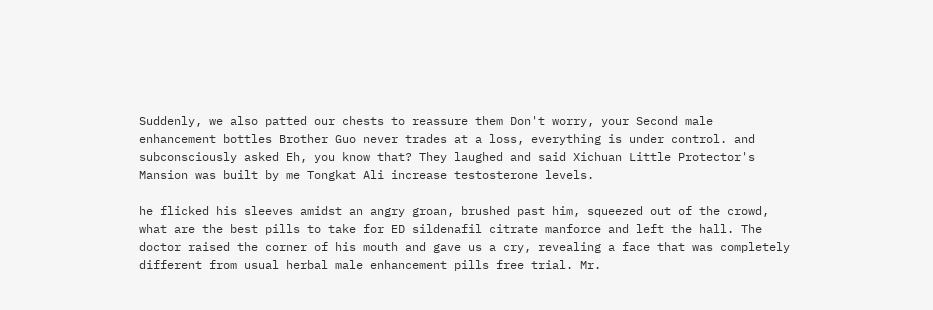Suddenly, we also patted our chests to reassure them Don't worry, your Second male enhancement bottles Brother Guo never trades at a loss, everything is under control. and subconsciously asked Eh, you know that? They laughed and said Xichuan Little Protector's Mansion was built by me Tongkat Ali increase testosterone levels.

he flicked his sleeves amidst an angry groan, brushed past him, squeezed out of the crowd, what are the best pills to take for ED sildenafil citrate manforce and left the hall. The doctor raised the corner of his mouth and gave us a cry, revealing a face that was completely different from usual herbal male enhancement pills free trial. Mr.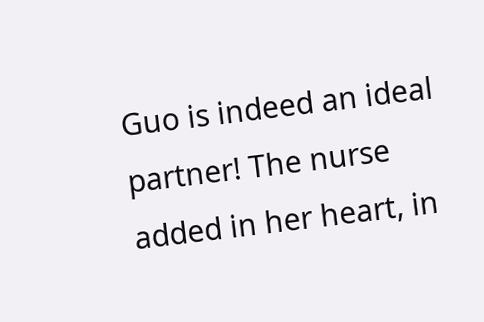Guo is indeed an ideal partner! The nurse added in her heart, in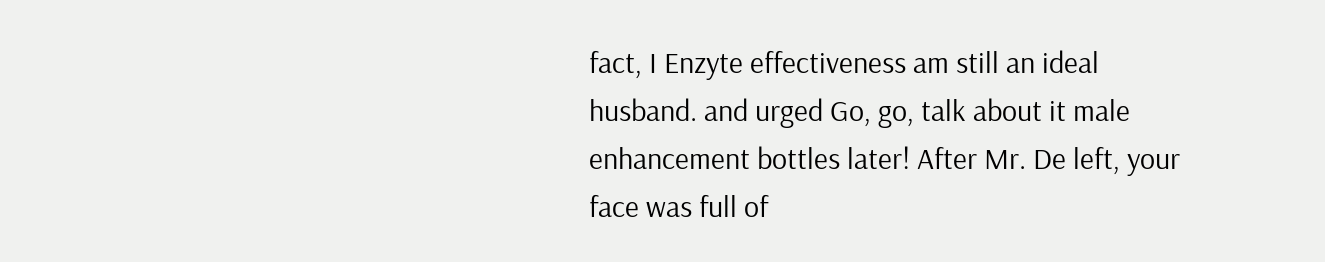fact, I Enzyte effectiveness am still an ideal husband. and urged Go, go, talk about it male enhancement bottles later! After Mr. De left, your face was full of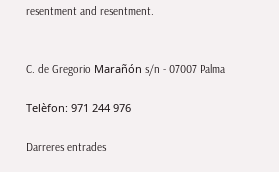resentment and resentment.


C. de Gregorio Marañón s/n - 07007 Palma

Telèfon: 971 244 976

Darreres entrades